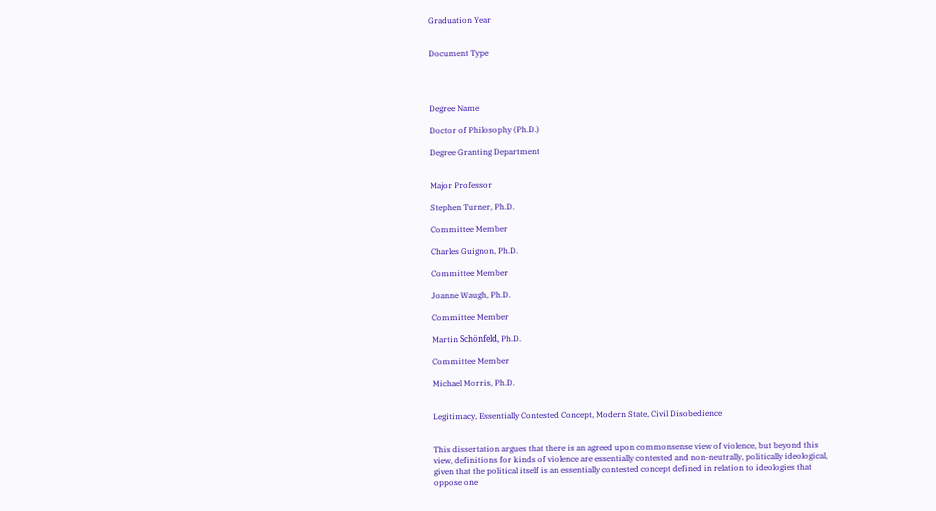Graduation Year


Document Type




Degree Name

Doctor of Philosophy (Ph.D.)

Degree Granting Department


Major Professor

Stephen Turner, Ph.D.

Committee Member

Charles Guignon, Ph.D.

Committee Member

Joanne Waugh, Ph.D.

Committee Member

Martin Schönfeld, Ph.D.

Committee Member

Michael Morris, Ph.D.


Legitimacy, Essentially Contested Concept, Modern State, Civil Disobedience


This dissertation argues that there is an agreed upon commonsense view of violence, but beyond this view, definitions for kinds of violence are essentially contested and non-neutrally, politically ideological, given that the political itself is an essentially contested concept defined in relation to ideologies that oppose one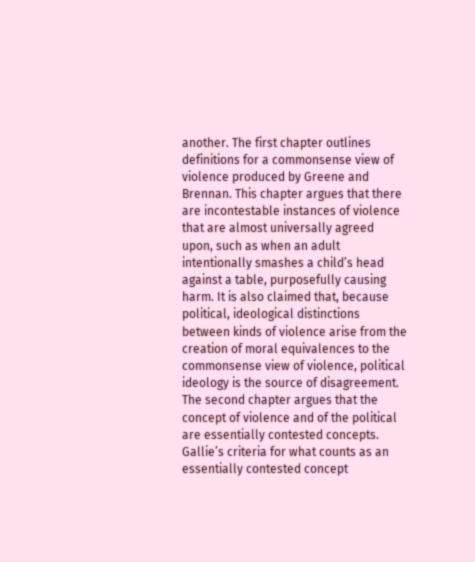another. The first chapter outlines definitions for a commonsense view of violence produced by Greene and Brennan. This chapter argues that there are incontestable instances of violence that are almost universally agreed upon, such as when an adult intentionally smashes a child’s head against a table, purposefully causing harm. It is also claimed that, because political, ideological distinctions between kinds of violence arise from the creation of moral equivalences to the commonsense view of violence, political ideology is the source of disagreement. The second chapter argues that the concept of violence and of the political are essentially contested concepts. Gallie’s criteria for what counts as an essentially contested concept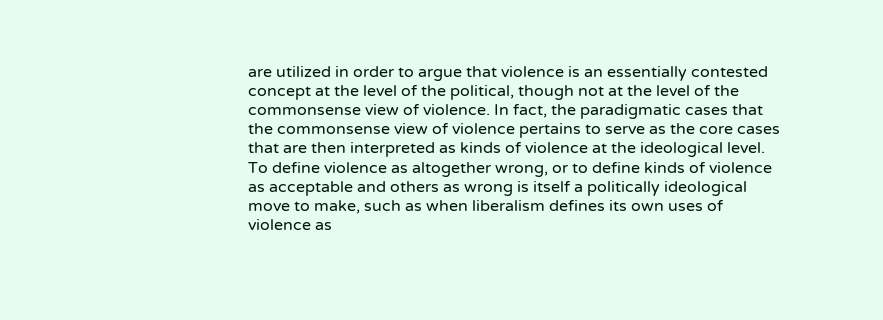are utilized in order to argue that violence is an essentially contested concept at the level of the political, though not at the level of the commonsense view of violence. In fact, the paradigmatic cases that the commonsense view of violence pertains to serve as the core cases that are then interpreted as kinds of violence at the ideological level. To define violence as altogether wrong, or to define kinds of violence as acceptable and others as wrong is itself a politically ideological move to make, such as when liberalism defines its own uses of violence as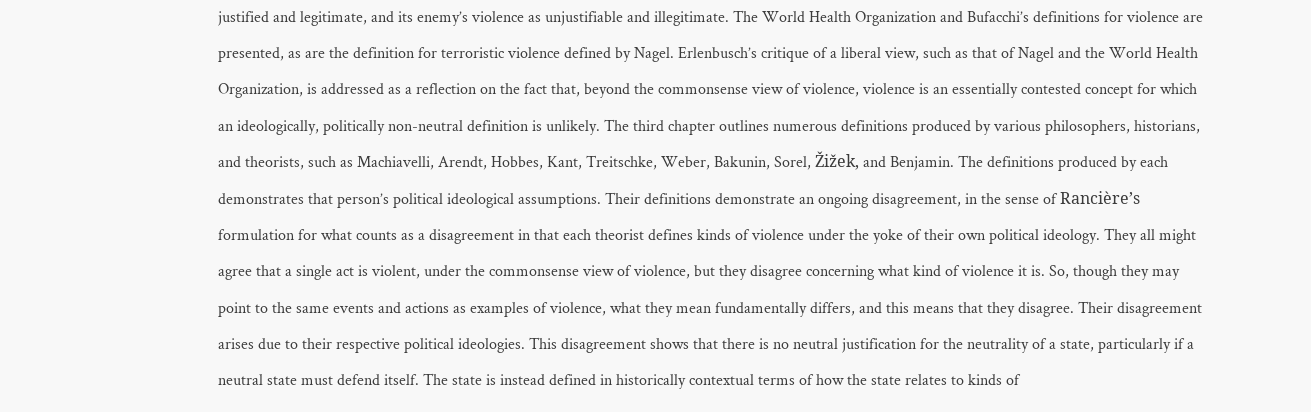justified and legitimate, and its enemy’s violence as unjustifiable and illegitimate. The World Health Organization and Bufacchi’s definitions for violence are presented, as are the definition for terroristic violence defined by Nagel. Erlenbusch’s critique of a liberal view, such as that of Nagel and the World Health Organization, is addressed as a reflection on the fact that, beyond the commonsense view of violence, violence is an essentially contested concept for which an ideologically, politically non-neutral definition is unlikely. The third chapter outlines numerous definitions produced by various philosophers, historians, and theorists, such as Machiavelli, Arendt, Hobbes, Kant, Treitschke, Weber, Bakunin, Sorel, Žižek, and Benjamin. The definitions produced by each demonstrates that person’s political ideological assumptions. Their definitions demonstrate an ongoing disagreement, in the sense of Rancière’s formulation for what counts as a disagreement in that each theorist defines kinds of violence under the yoke of their own political ideology. They all might agree that a single act is violent, under the commonsense view of violence, but they disagree concerning what kind of violence it is. So, though they may point to the same events and actions as examples of violence, what they mean fundamentally differs, and this means that they disagree. Their disagreement arises due to their respective political ideologies. This disagreement shows that there is no neutral justification for the neutrality of a state, particularly if a neutral state must defend itself. The state is instead defined in historically contextual terms of how the state relates to kinds of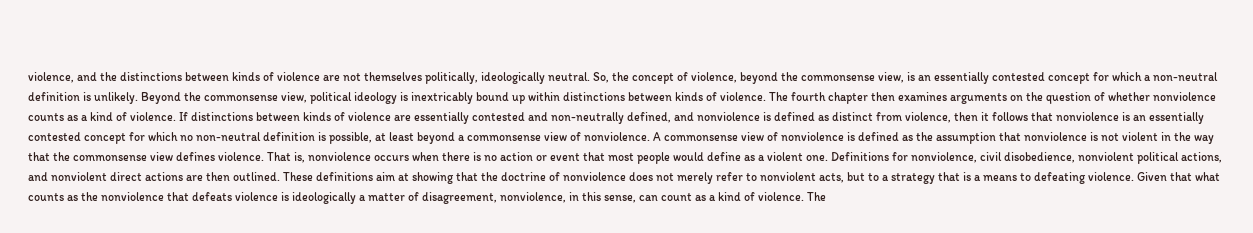violence, and the distinctions between kinds of violence are not themselves politically, ideologically neutral. So, the concept of violence, beyond the commonsense view, is an essentially contested concept for which a non-neutral definition is unlikely. Beyond the commonsense view, political ideology is inextricably bound up within distinctions between kinds of violence. The fourth chapter then examines arguments on the question of whether nonviolence counts as a kind of violence. If distinctions between kinds of violence are essentially contested and non-neutrally defined, and nonviolence is defined as distinct from violence, then it follows that nonviolence is an essentially contested concept for which no non-neutral definition is possible, at least beyond a commonsense view of nonviolence. A commonsense view of nonviolence is defined as the assumption that nonviolence is not violent in the way that the commonsense view defines violence. That is, nonviolence occurs when there is no action or event that most people would define as a violent one. Definitions for nonviolence, civil disobedience, nonviolent political actions, and nonviolent direct actions are then outlined. These definitions aim at showing that the doctrine of nonviolence does not merely refer to nonviolent acts, but to a strategy that is a means to defeating violence. Given that what counts as the nonviolence that defeats violence is ideologically a matter of disagreement, nonviolence, in this sense, can count as a kind of violence. The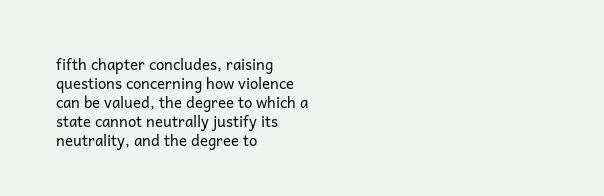fifth chapter concludes, raising questions concerning how violence can be valued, the degree to which a state cannot neutrally justify its neutrality, and the degree to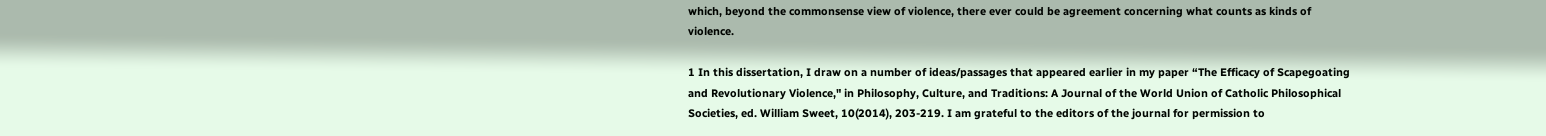which, beyond the commonsense view of violence, there ever could be agreement concerning what counts as kinds of violence.

1 In this dissertation, I draw on a number of ideas/passages that appeared earlier in my paper “The Efficacy of Scapegoating and Revolutionary Violence," in Philosophy, Culture, and Traditions: A Journal of the World Union of Catholic Philosophical Societies, ed. William Sweet, 10(2014), 203-219. I am grateful to the editors of the journal for permission to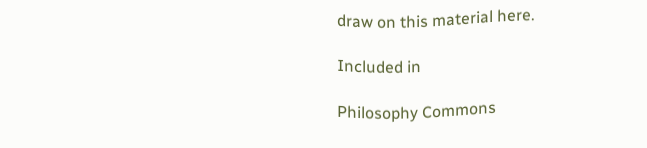draw on this material here.

Included in

Philosophy Commons